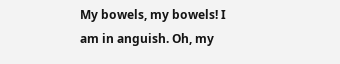My bowels, my bowels! I am in anguish. Oh, my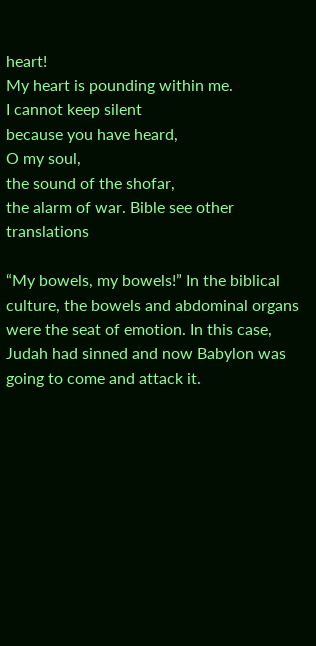heart!
My heart is pounding within me.
I cannot keep silent
because you have heard,
O my soul,
the sound of the shofar,
the alarm of war. Bible see other translations

“My bowels, my bowels!” In the biblical culture, the bowels and abdominal organs were the seat of emotion. In this case, Judah had sinned and now Babylon was going to come and attack it.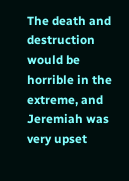The death and destruction would be horrible in the extreme, and Jeremiah was very upset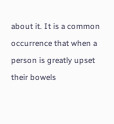about it. It is a common occurrence that when a person is greatly upset their bowels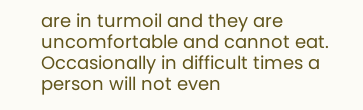are in turmoil and they are uncomfortable and cannot eat. Occasionally in difficult times a person will not even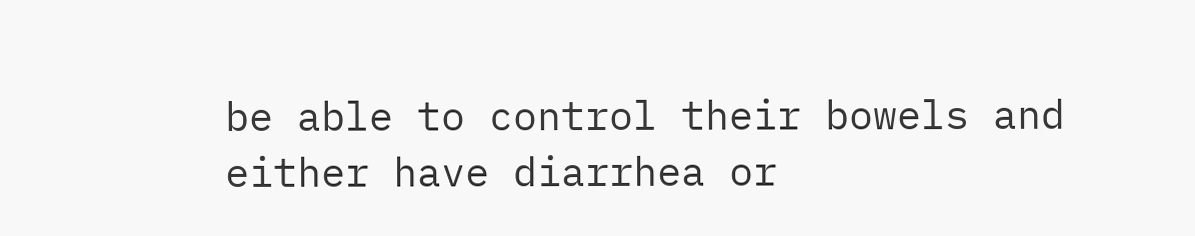be able to control their bowels and either have diarrhea or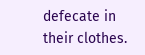defecate in their clothes.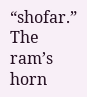“shofar.” The ram’s horn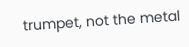trumpet, not the metal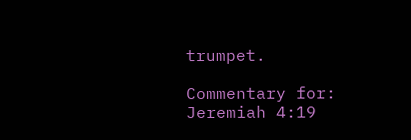trumpet.

Commentary for: Jeremiah 4:19